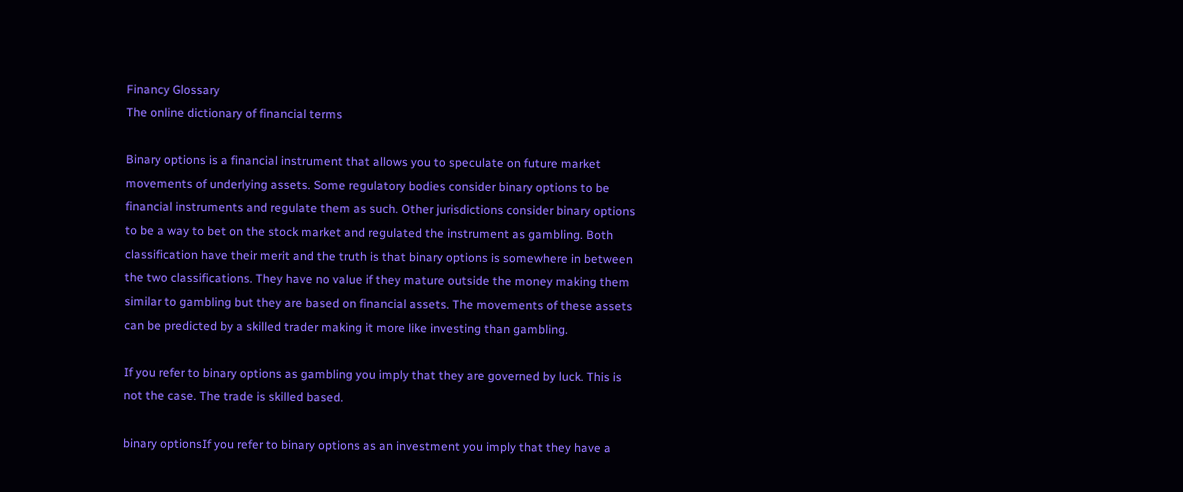Financy Glossary
The online dictionary of financial terms

Binary options is a financial instrument that allows you to speculate on future market movements of underlying assets. Some regulatory bodies consider binary options to be financial instruments and regulate them as such. Other jurisdictions consider binary options to be a way to bet on the stock market and regulated the instrument as gambling. Both classification have their merit and the truth is that binary options is somewhere in between the two classifications. They have no value if they mature outside the money making them similar to gambling but they are based on financial assets. The movements of these assets can be predicted by a skilled trader making it more like investing than gambling.

If you refer to binary options as gambling you imply that they are governed by luck. This is not the case. The trade is skilled based.

binary optionsIf you refer to binary options as an investment you imply that they have a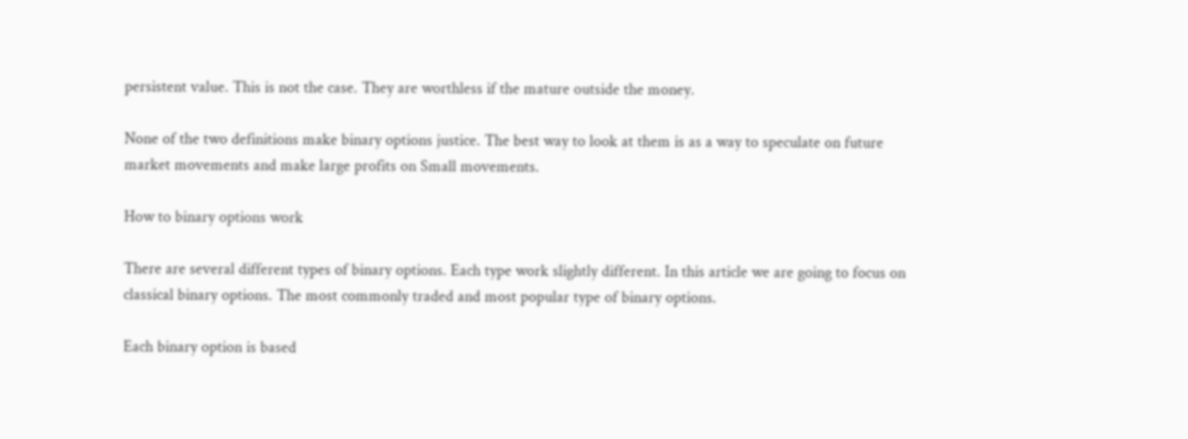persistent value. This is not the case. They are worthless if the mature outside the money.

None of the two definitions make binary options justice. The best way to look at them is as a way to speculate on future market movements and make large profits on Small movements.

How to binary options work

There are several different types of binary options. Each type work slightly different. In this article we are going to focus on classical binary options. The most commonly traded and most popular type of binary options.

Each binary option is based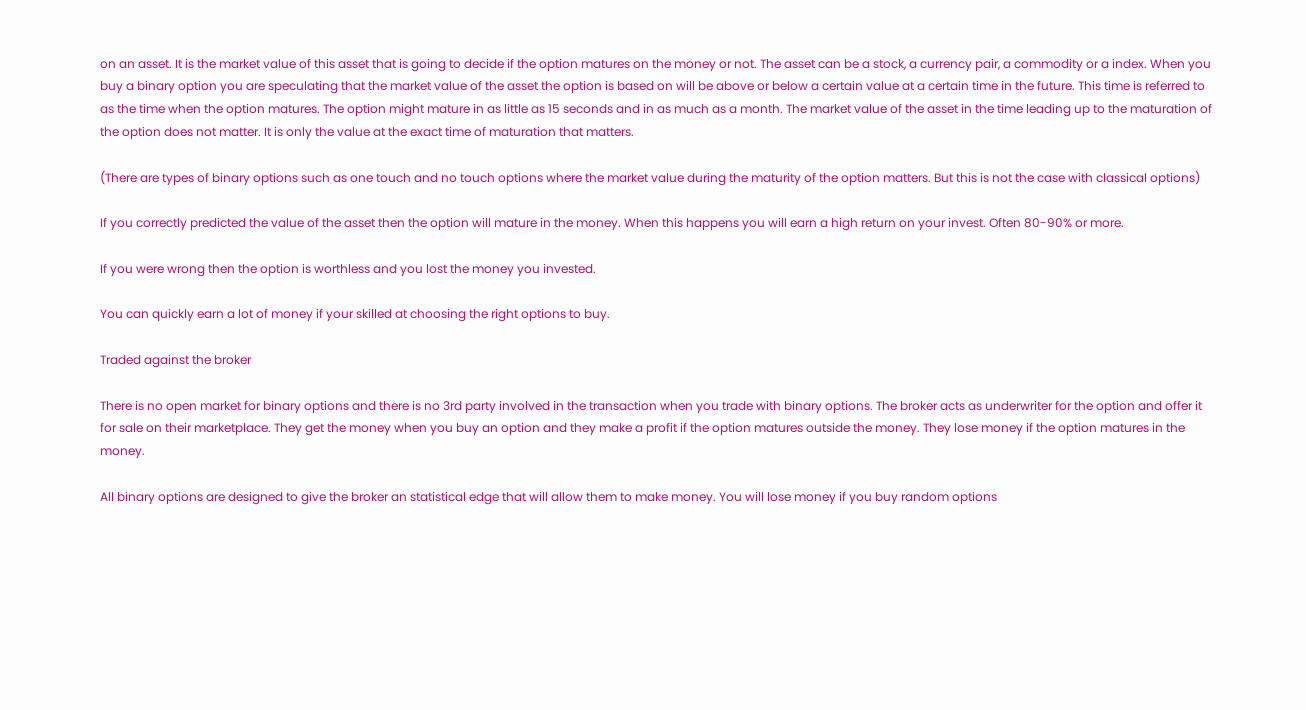on an asset. It is the market value of this asset that is going to decide if the option matures on the money or not. The asset can be a stock, a currency pair, a commodity or a index. When you buy a binary option you are speculating that the market value of the asset the option is based on will be above or below a certain value at a certain time in the future. This time is referred to as the time when the option matures. The option might mature in as little as 15 seconds and in as much as a month. The market value of the asset in the time leading up to the maturation of the option does not matter. It is only the value at the exact time of maturation that matters.

(There are types of binary options such as one touch and no touch options where the market value during the maturity of the option matters. But this is not the case with classical options)

If you correctly predicted the value of the asset then the option will mature in the money. When this happens you will earn a high return on your invest. Often 80-90% or more.

If you were wrong then the option is worthless and you lost the money you invested.

You can quickly earn a lot of money if your skilled at choosing the right options to buy.

Traded against the broker

There is no open market for binary options and there is no 3rd party involved in the transaction when you trade with binary options. The broker acts as underwriter for the option and offer it for sale on their marketplace. They get the money when you buy an option and they make a profit if the option matures outside the money. They lose money if the option matures in the money.

All binary options are designed to give the broker an statistical edge that will allow them to make money. You will lose money if you buy random options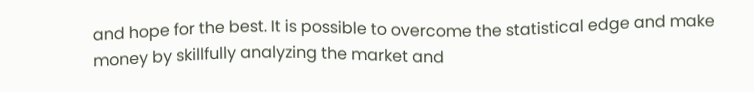and hope for the best. It is possible to overcome the statistical edge and make money by skillfully analyzing the market and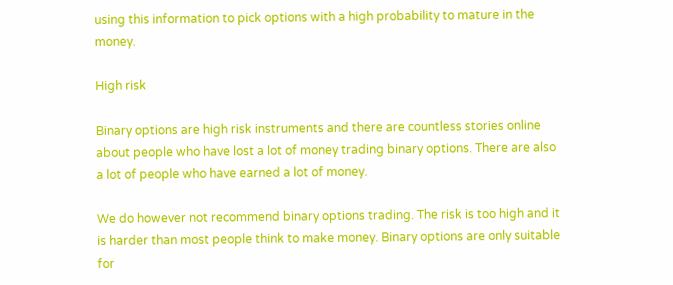using this information to pick options with a high probability to mature in the money.

High risk

Binary options are high risk instruments and there are countless stories online about people who have lost a lot of money trading binary options. There are also a lot of people who have earned a lot of money.

We do however not recommend binary options trading. The risk is too high and it is harder than most people think to make money. Binary options are only suitable for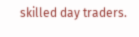skilled day traders.